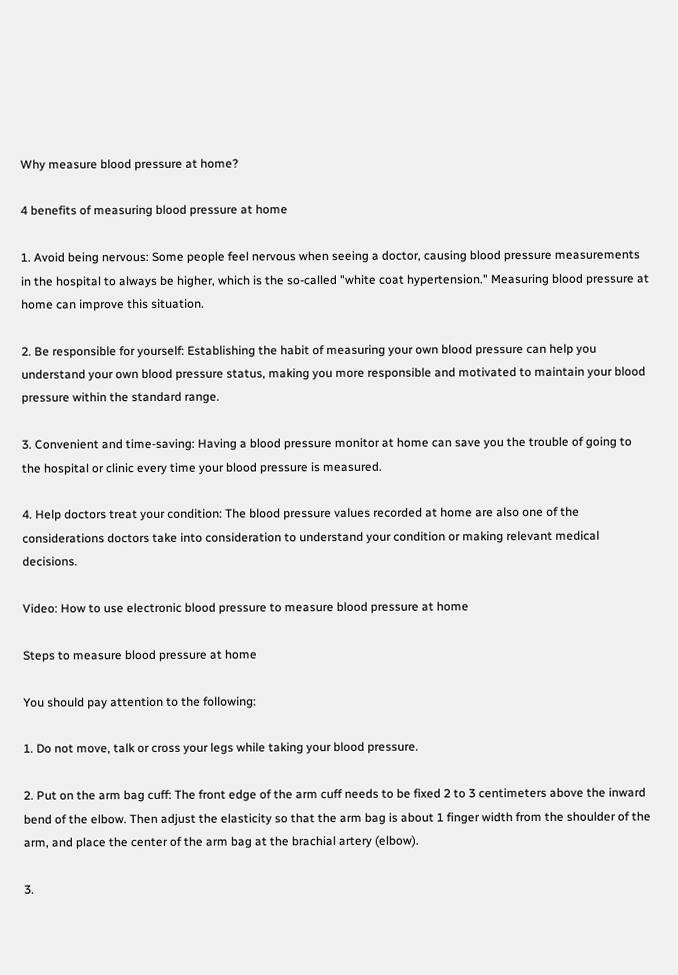Why measure blood pressure at home?

4 benefits of measuring blood pressure at home

1. Avoid being nervous: Some people feel nervous when seeing a doctor, causing blood pressure measurements in the hospital to always be higher, which is the so-called "white coat hypertension." Measuring blood pressure at home can improve this situation.

2. Be responsible for yourself: Establishing the habit of measuring your own blood pressure can help you understand your own blood pressure status, making you more responsible and motivated to maintain your blood pressure within the standard range.

3. Convenient and time-saving: Having a blood pressure monitor at home can save you the trouble of going to the hospital or clinic every time your blood pressure is measured.

4. Help doctors treat your condition: The blood pressure values recorded at home are also one of the considerations doctors take into consideration to understand your condition or making relevant medical decisions.

Video: How to use electronic blood pressure to measure blood pressure at home

Steps to measure blood pressure at home

You should pay attention to the following:

1. Do not move, talk or cross your legs while taking your blood pressure.

2. Put on the arm bag cuff: The front edge of the arm cuff needs to be fixed 2 to 3 centimeters above the inward bend of the elbow. Then adjust the elasticity so that the arm bag is about 1 finger width from the shoulder of the arm, and place the center of the arm bag at the brachial artery (elbow).

3.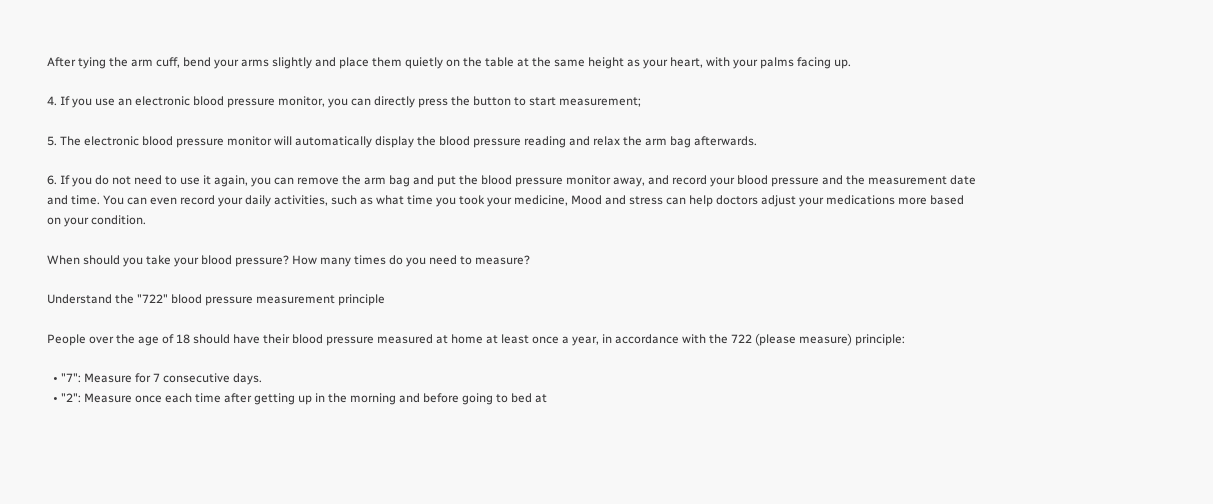After tying the arm cuff, bend your arms slightly and place them quietly on the table at the same height as your heart, with your palms facing up.

4. If you use an electronic blood pressure monitor, you can directly press the button to start measurement;

5. The electronic blood pressure monitor will automatically display the blood pressure reading and relax the arm bag afterwards.

6. If you do not need to use it again, you can remove the arm bag and put the blood pressure monitor away, and record your blood pressure and the measurement date and time. You can even record your daily activities, such as what time you took your medicine, Mood and stress can help doctors adjust your medications more based on your condition.

When should you take your blood pressure? How many times do you need to measure?

Understand the "722" blood pressure measurement principle

People over the age of 18 should have their blood pressure measured at home at least once a year, in accordance with the 722 (please measure) principle:

  • "7": Measure for 7 consecutive days.
  • "2": Measure once each time after getting up in the morning and before going to bed at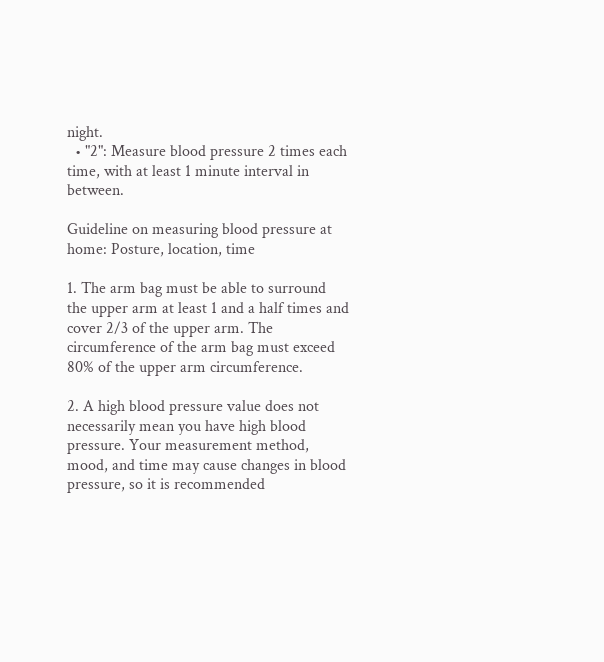night.
  • "2": Measure blood pressure 2 times each time, with at least 1 minute interval in between.

Guideline on measuring blood pressure at home: Posture, location, time

1. The arm bag must be able to surround the upper arm at least 1 and a half times and cover 2/3 of the upper arm. The circumference of the arm bag must exceed 80% of the upper arm circumference.

2. A high blood pressure value does not necessarily mean you have high blood pressure. Your measurement method, mood, and time may cause changes in blood pressure, so it is recommended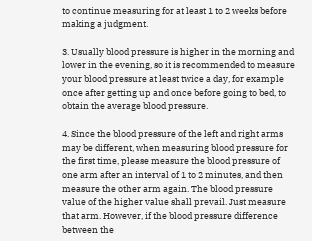to continue measuring for at least 1 to 2 weeks before making a judgment.

3. Usually blood pressure is higher in the morning and lower in the evening, so it is recommended to measure your blood pressure at least twice a day, for example once after getting up and once before going to bed, to obtain the average blood pressure.

4. Since the blood pressure of the left and right arms may be different, when measuring blood pressure for the first time, please measure the blood pressure of one arm after an interval of 1 to 2 minutes, and then measure the other arm again. The blood pressure value of the higher value shall prevail. Just measure that arm. However, if the blood pressure difference between the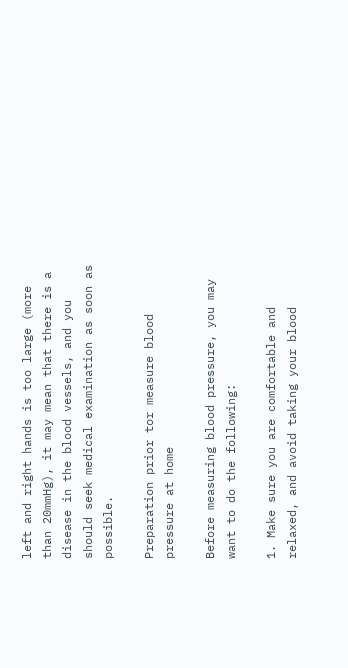left and right hands is too large (more than 20mmHg), it may mean that there is a disease in the blood vessels, and you should seek medical examination as soon as possible.

Preparation prior tor measure blood pressure at home

Before measuring blood pressure, you may want to do the following:

1. Make sure you are comfortable and relaxed, and avoid taking your blood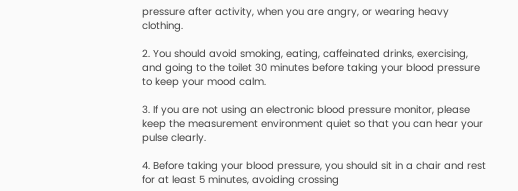pressure after activity, when you are angry, or wearing heavy clothing.

2. You should avoid smoking, eating, caffeinated drinks, exercising, and going to the toilet 30 minutes before taking your blood pressure to keep your mood calm.

3. If you are not using an electronic blood pressure monitor, please keep the measurement environment quiet so that you can hear your pulse clearly.

4. Before taking your blood pressure, you should sit in a chair and rest for at least 5 minutes, avoiding crossing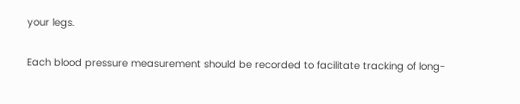your legs.

Each blood pressure measurement should be recorded to facilitate tracking of long-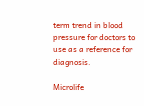term trend in blood pressure for doctors to use as a reference for diagnosis.

Microlife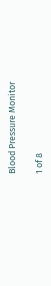Blood Pressure Monitor

1 of 8